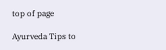top of page

Ayurveda Tips to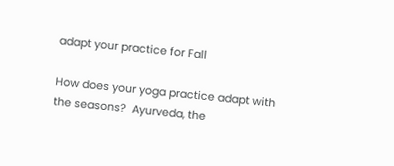adapt your practice for Fall

How does your yoga practice adapt with the seasons?  Ayurveda, the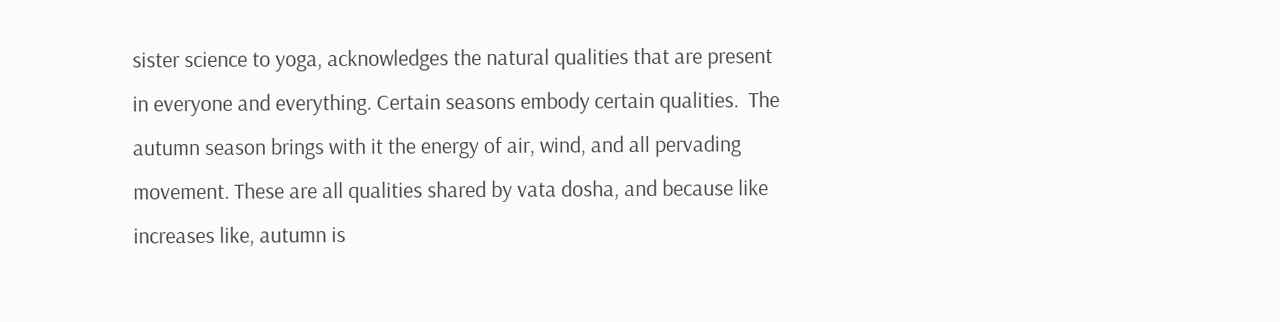sister science to yoga, acknowledges the natural qualities that are present in everyone and everything. Certain seasons embody certain qualities.  The autumn season brings with it the energy of air, wind, and all pervading movement. These are all qualities shared by vata dosha, and because like increases like, autumn is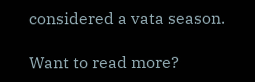considered a vata season.

Want to read more?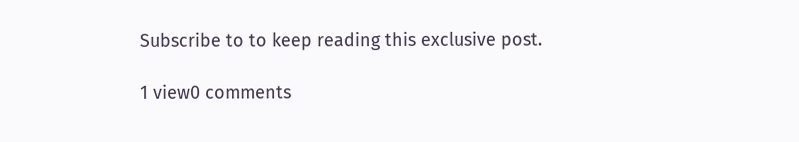Subscribe to to keep reading this exclusive post.

1 view0 comments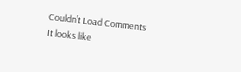Couldn’t Load Comments
It looks like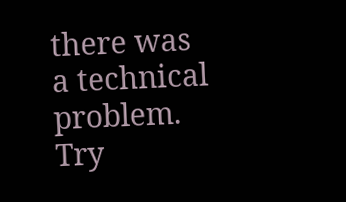there was a technical problem. Try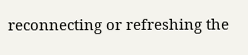reconnecting or refreshing the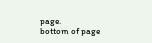page.
bottom of page